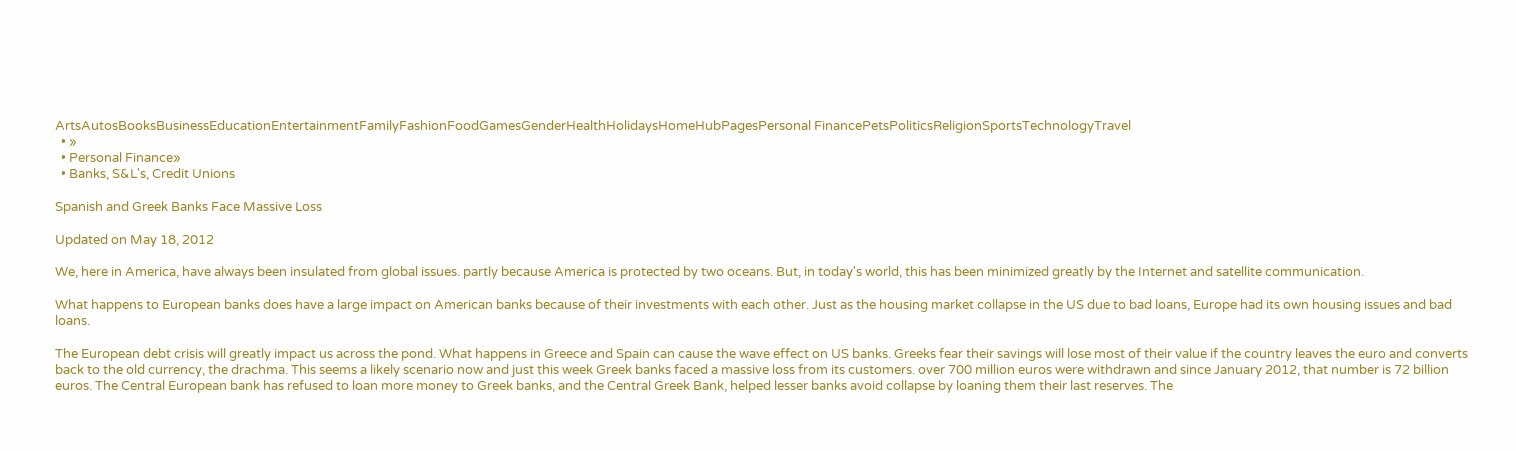ArtsAutosBooksBusinessEducationEntertainmentFamilyFashionFoodGamesGenderHealthHolidaysHomeHubPagesPersonal FinancePetsPoliticsReligionSportsTechnologyTravel
  • »
  • Personal Finance»
  • Banks, S&L's, Credit Unions

Spanish and Greek Banks Face Massive Loss

Updated on May 18, 2012

We, here in America, have always been insulated from global issues. partly because America is protected by two oceans. But, in today's world, this has been minimized greatly by the Internet and satellite communication.

What happens to European banks does have a large impact on American banks because of their investments with each other. Just as the housing market collapse in the US due to bad loans, Europe had its own housing issues and bad loans.

The European debt crisis will greatly impact us across the pond. What happens in Greece and Spain can cause the wave effect on US banks. Greeks fear their savings will lose most of their value if the country leaves the euro and converts back to the old currency, the drachma. This seems a likely scenario now and just this week Greek banks faced a massive loss from its customers. over 700 million euros were withdrawn and since January 2012, that number is 72 billion euros. The Central European bank has refused to loan more money to Greek banks, and the Central Greek Bank, helped lesser banks avoid collapse by loaning them their last reserves. The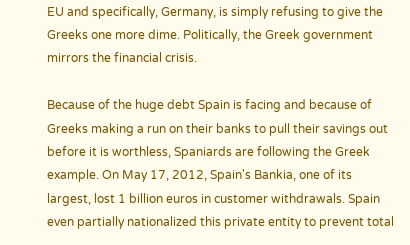EU and specifically, Germany, is simply refusing to give the Greeks one more dime. Politically, the Greek government mirrors the financial crisis.

Because of the huge debt Spain is facing and because of Greeks making a run on their banks to pull their savings out before it is worthless, Spaniards are following the Greek example. On May 17, 2012, Spain's Bankia, one of its largest, lost 1 billion euros in customer withdrawals. Spain even partially nationalized this private entity to prevent total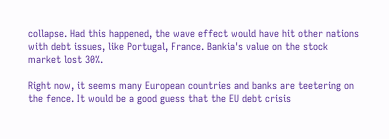collapse. Had this happened, the wave effect would have hit other nations with debt issues, like Portugal, France. Bankia's value on the stock market lost 30%.

Right now, it seems many European countries and banks are teetering on the fence. It would be a good guess that the EU debt crisis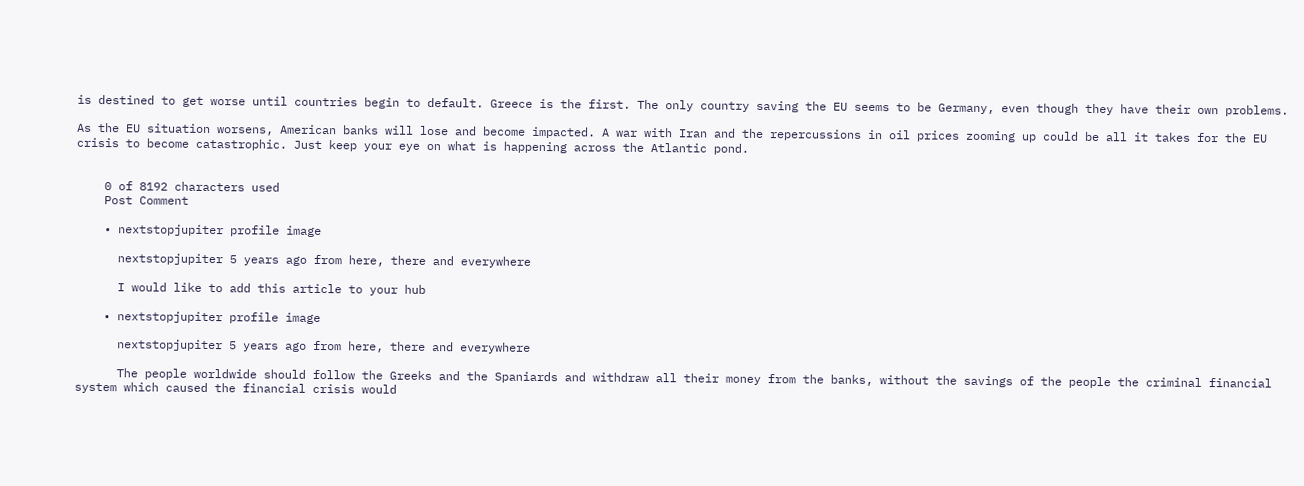is destined to get worse until countries begin to default. Greece is the first. The only country saving the EU seems to be Germany, even though they have their own problems.

As the EU situation worsens, American banks will lose and become impacted. A war with Iran and the repercussions in oil prices zooming up could be all it takes for the EU crisis to become catastrophic. Just keep your eye on what is happening across the Atlantic pond.


    0 of 8192 characters used
    Post Comment

    • nextstopjupiter profile image

      nextstopjupiter 5 years ago from here, there and everywhere

      I would like to add this article to your hub

    • nextstopjupiter profile image

      nextstopjupiter 5 years ago from here, there and everywhere

      The people worldwide should follow the Greeks and the Spaniards and withdraw all their money from the banks, without the savings of the people the criminal financial system which caused the financial crisis would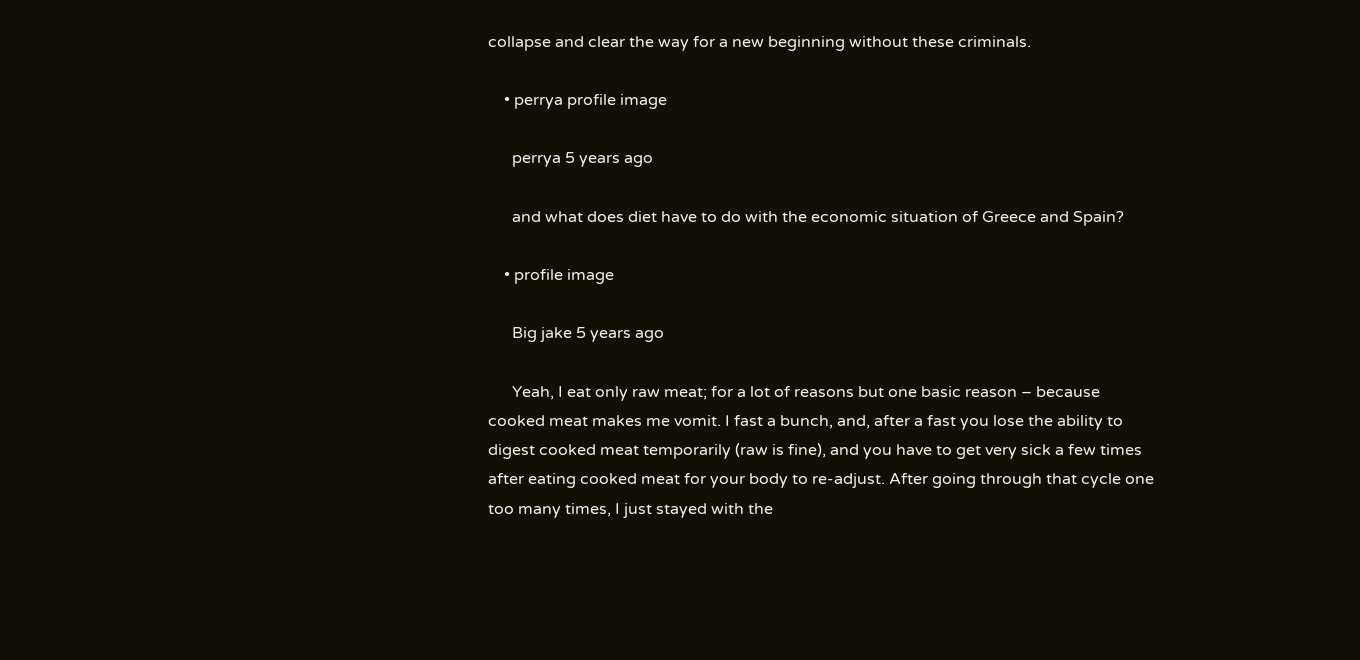collapse and clear the way for a new beginning without these criminals.

    • perrya profile image

      perrya 5 years ago

      and what does diet have to do with the economic situation of Greece and Spain?

    • profile image

      Big jake 5 years ago

      Yeah, I eat only raw meat; for a lot of reasons but one basic reason – because cooked meat makes me vomit. I fast a bunch, and, after a fast you lose the ability to digest cooked meat temporarily (raw is fine), and you have to get very sick a few times after eating cooked meat for your body to re-adjust. After going through that cycle one too many times, I just stayed with the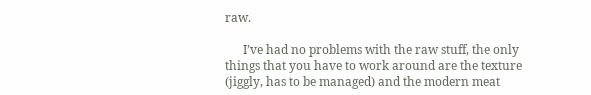raw.

      I’ve had no problems with the raw stuff, the only things that you have to work around are the texture (jiggly, has to be managed) and the modern meat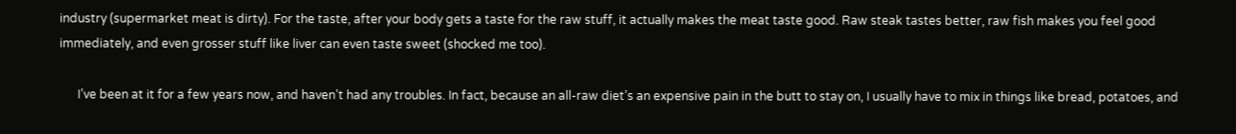industry (supermarket meat is dirty). For the taste, after your body gets a taste for the raw stuff, it actually makes the meat taste good. Raw steak tastes better, raw fish makes you feel good immediately, and even grosser stuff like liver can even taste sweet (shocked me too).

      I’ve been at it for a few years now, and haven’t had any troubles. In fact, because an all-raw diet’s an expensive pain in the butt to stay on, I usually have to mix in things like bread, potatoes, and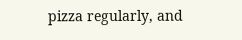pizza regularly, and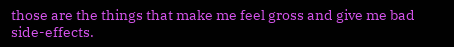those are the things that make me feel gross and give me bad side-effects.